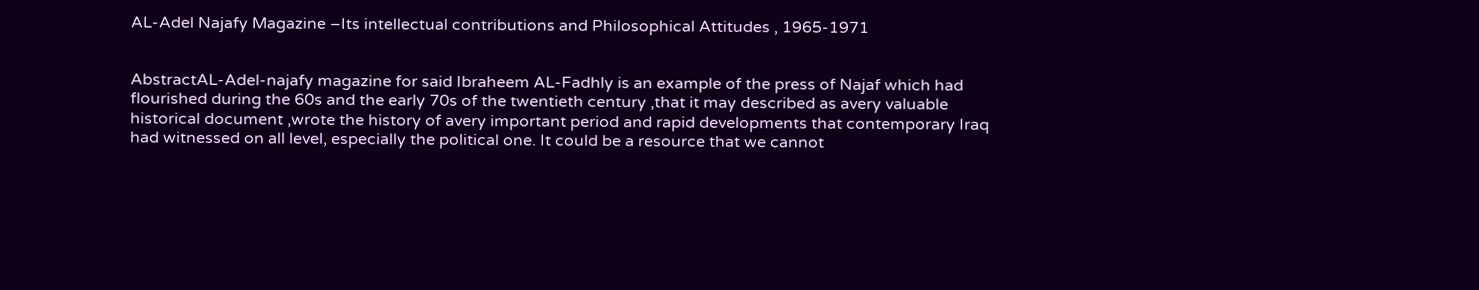AL-Adel Najafy Magazine –Its intellectual contributions and Philosophical Attitudes , 1965-1971


AbstractAL-Adel-najafy magazine for said Ibraheem AL-Fadhly is an example of the press of Najaf which had flourished during the 60s and the early 70s of the twentieth century ,that it may described as avery valuable historical document ,wrote the history of avery important period and rapid developments that contemporary Iraq had witnessed on all level, especially the political one. It could be a resource that we cannot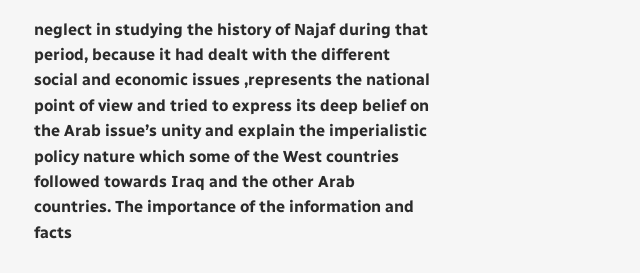neglect in studying the history of Najaf during that period, because it had dealt with the different social and economic issues ,represents the national point of view and tried to express its deep belief on the Arab issue’s unity and explain the imperialistic policy nature which some of the West countries followed towards Iraq and the other Arab countries. The importance of the information and facts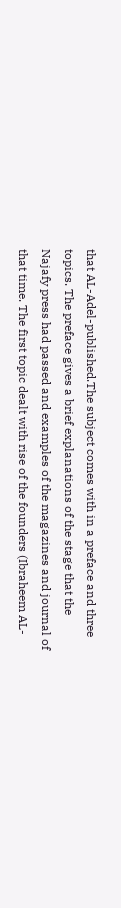that AL-Adel-published.The subject comes with in a preface and three topics. The preface gives a brief explanations of the stage that the Najafy press had passed and examples of the magazines and journal of that time. The first topic dealt with rise of the founders (Ibraheem AL-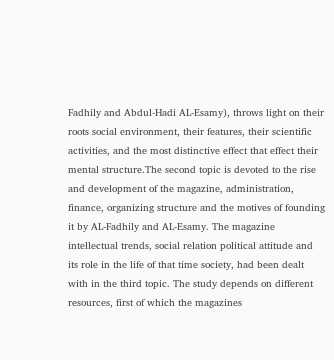Fadhily and Abdul-Hadi AL-Esamy), throws light on their roots social environment, their features, their scientific activities, and the most distinctive effect that effect their mental structure.The second topic is devoted to the rise and development of the magazine, administration, finance, organizing structure and the motives of founding it by AL-Fadhily and AL-Esamy. The magazine intellectual trends, social relation political attitude and its role in the life of that time society, had been dealt with in the third topic. The study depends on different resources, first of which the magazines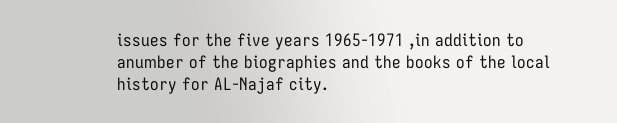issues for the five years 1965-1971 ,in addition to anumber of the biographies and the books of the local history for AL-Najaf city.